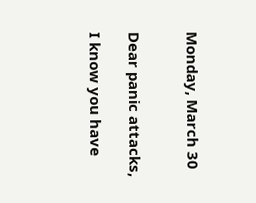Monday, March 30


Dear panic attacks,

I know you have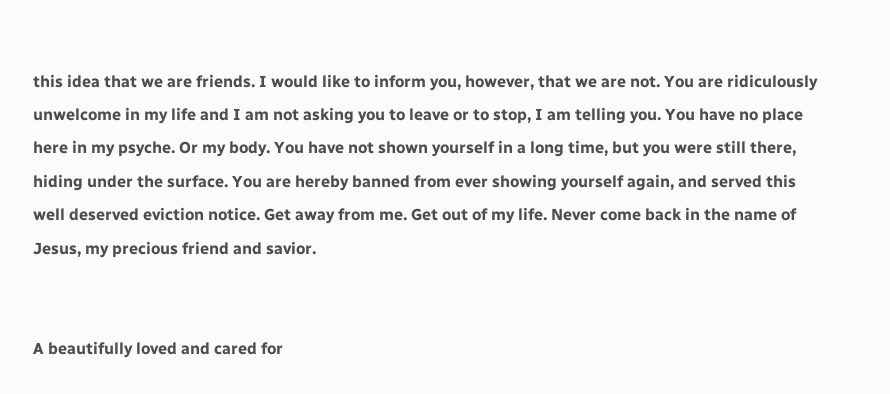this idea that we are friends. I would like to inform you, however, that we are not. You are ridiculously unwelcome in my life and I am not asking you to leave or to stop, I am telling you. You have no place here in my psyche. Or my body. You have not shown yourself in a long time, but you were still there, hiding under the surface. You are hereby banned from ever showing yourself again, and served this well deserved eviction notice. Get away from me. Get out of my life. Never come back in the name of Jesus, my precious friend and savior.


A beautifully loved and cared for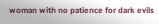woman with no patience for dark evils